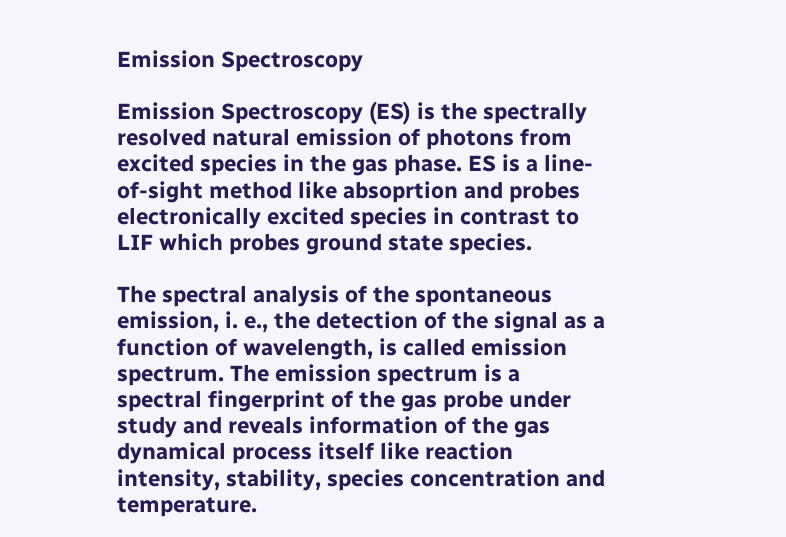Emission Spectroscopy

Emission Spectroscopy (ES) is the spectrally resolved natural emission of photons from excited species in the gas phase. ES is a line-of-sight method like absoprtion and probes electronically excited species in contrast to LIF which probes ground state species.

The spectral analysis of the spontaneous emission, i. e., the detection of the signal as a function of wavelength, is called emission spectrum. The emission spectrum is a spectral fingerprint of the gas probe under study and reveals information of the gas dynamical process itself like reaction intensity, stability, species concentration and temperature.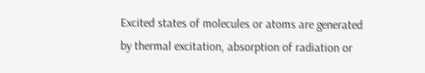Excited states of molecules or atoms are generated by thermal excitation, absorption of radiation or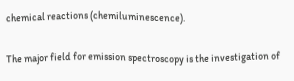chemical reactions (chemiluminescence).

The major field for emission spectroscopy is the investigation of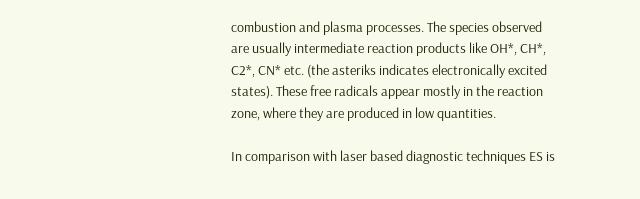combustion and plasma processes. The species observed are usually intermediate reaction products like OH*, CH*, C2*, CN* etc. (the asteriks indicates electronically excited states). These free radicals appear mostly in the reaction zone, where they are produced in low quantities.

In comparison with laser based diagnostic techniques ES is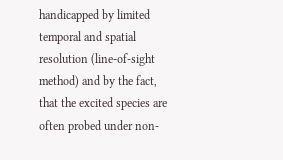handicapped by limited temporal and spatial resolution (line-of-sight method) and by the fact, that the excited species are often probed under non-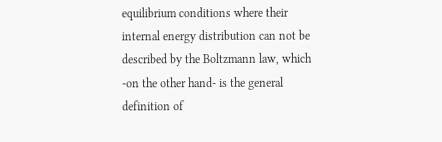equilibrium conditions where their internal energy distribution can not be described by the Boltzmann law, which -on the other hand- is the general definition of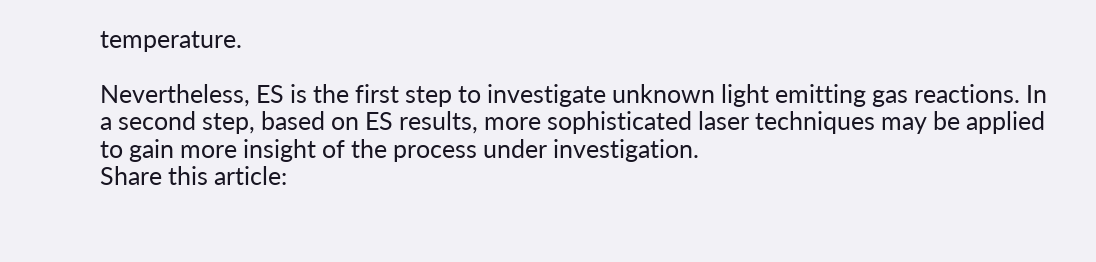temperature.

Nevertheless, ES is the first step to investigate unknown light emitting gas reactions. In a second step, based on ES results, more sophisticated laser techniques may be applied to gain more insight of the process under investigation.
Share this article: